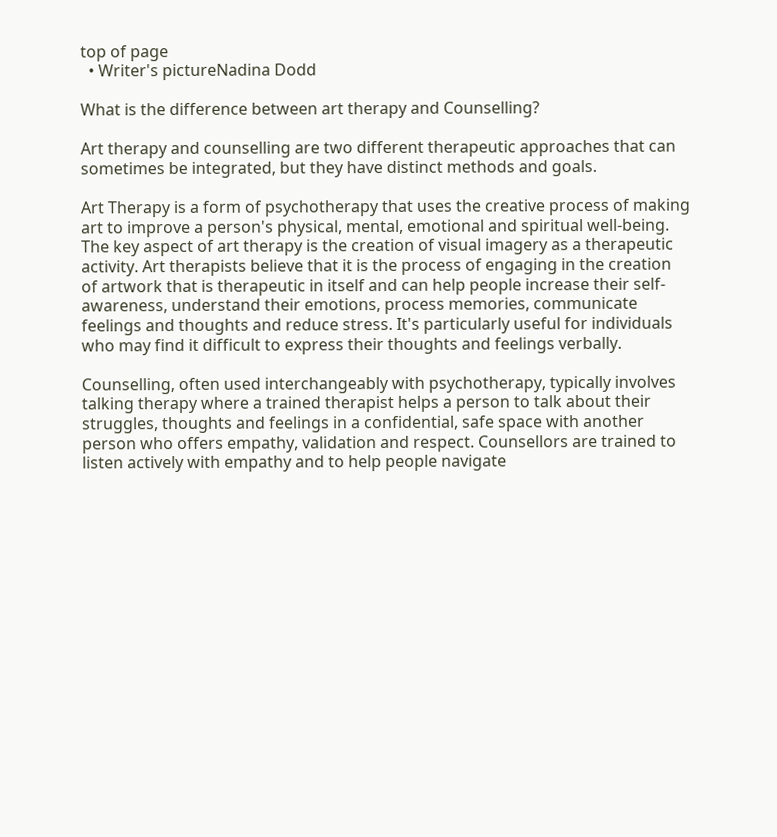top of page
  • Writer's pictureNadina Dodd

What is the difference between art therapy and Counselling?

Art therapy and counselling are two different therapeutic approaches that can sometimes be integrated, but they have distinct methods and goals.

Art Therapy is a form of psychotherapy that uses the creative process of making art to improve a person's physical, mental, emotional and spiritual well-being. The key aspect of art therapy is the creation of visual imagery as a therapeutic activity. Art therapists believe that it is the process of engaging in the creation of artwork that is therapeutic in itself and can help people increase their self-awareness, understand their emotions, process memories, communicate feelings and thoughts and reduce stress. It's particularly useful for individuals who may find it difficult to express their thoughts and feelings verbally.

Counselling, often used interchangeably with psychotherapy, typically involves talking therapy where a trained therapist helps a person to talk about their struggles, thoughts and feelings in a confidential, safe space with another person who offers empathy, validation and respect. Counsellors are trained to listen actively with empathy and to help people navigate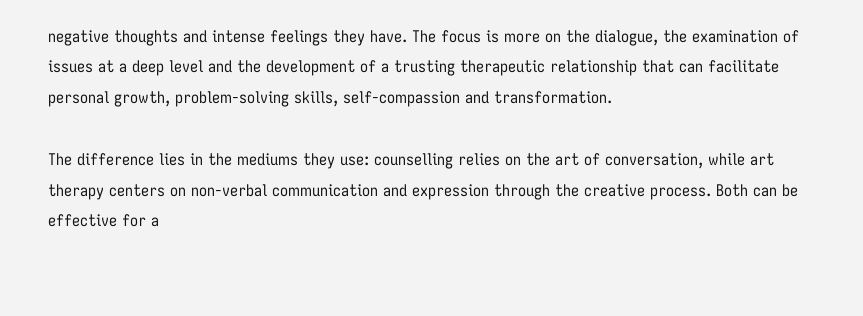negative thoughts and intense feelings they have. The focus is more on the dialogue, the examination of issues at a deep level and the development of a trusting therapeutic relationship that can facilitate personal growth, problem-solving skills, self-compassion and transformation.

The difference lies in the mediums they use: counselling relies on the art of conversation, while art therapy centers on non-verbal communication and expression through the creative process. Both can be effective for a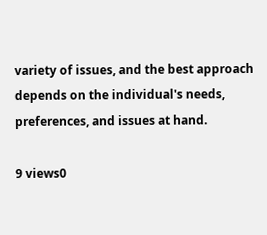variety of issues, and the best approach depends on the individual's needs, preferences, and issues at hand.

9 views0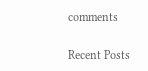comments

Recent Posts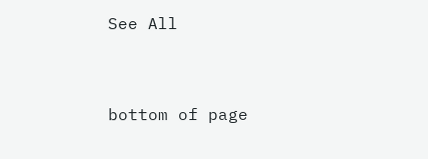See All


bottom of page